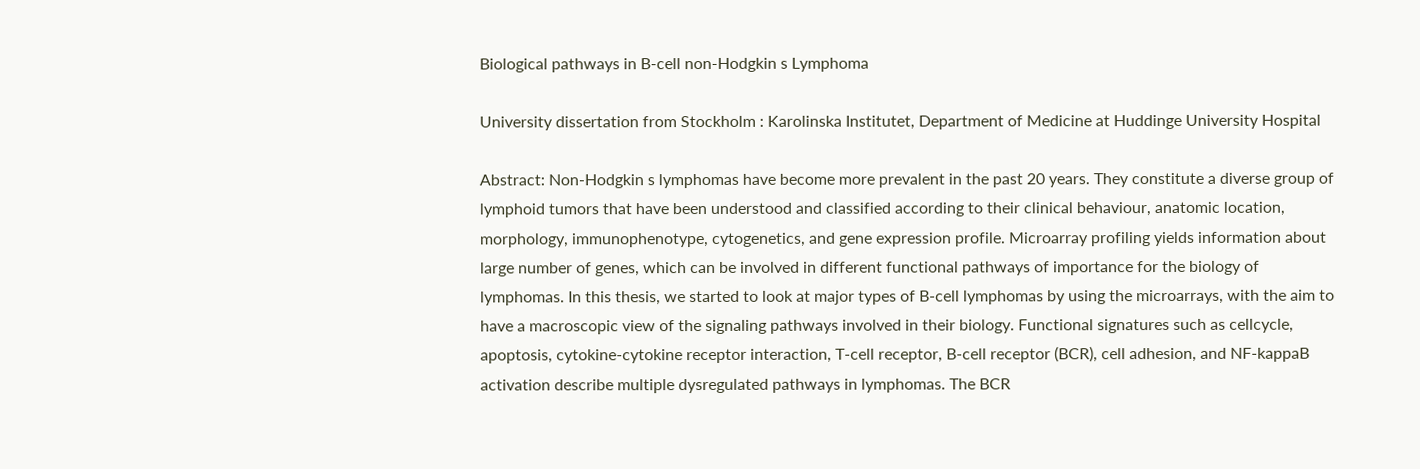Biological pathways in B-cell non-Hodgkin s Lymphoma

University dissertation from Stockholm : Karolinska Institutet, Department of Medicine at Huddinge University Hospital

Abstract: Non-Hodgkin s lymphomas have become more prevalent in the past 20 years. They constitute a diverse group of lymphoid tumors that have been understood and classified according to their clinical behaviour, anatomic location, morphology, immunophenotype, cytogenetics, and gene expression profile. Microarray profiling yields information about large number of genes, which can be involved in different functional pathways of importance for the biology of lymphomas. In this thesis, we started to look at major types of B-cell lymphomas by using the microarrays, with the aim to have a macroscopic view of the signaling pathways involved in their biology. Functional signatures such as cellcycle, apoptosis, cytokine-cytokine receptor interaction, T-cell receptor, B-cell receptor (BCR), cell adhesion, and NF-kappaB activation describe multiple dysregulated pathways in lymphomas. The BCR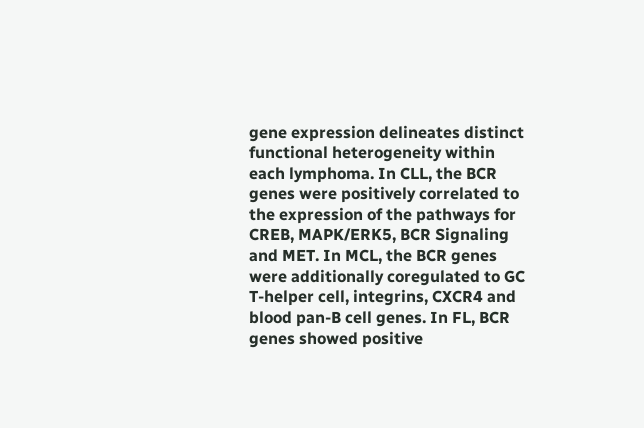gene expression delineates distinct functional heterogeneity within each lymphoma. In CLL, the BCR genes were positively correlated to the expression of the pathways for CREB, MAPK/ERK5, BCR Signaling and MET. In MCL, the BCR genes were additionally coregulated to GC T-helper cell, integrins, CXCR4 and blood pan-B cell genes. In FL, BCR genes showed positive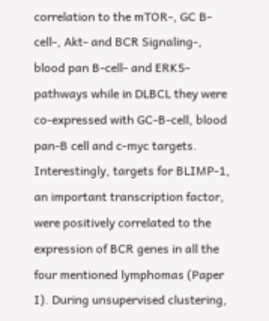correlation to the mTOR-, GC B-cell-, Akt- and BCR Signaling-, blood pan B-cell- and ERK5- pathways while in DLBCL they were co-expressed with GC-B-cell, blood pan-B cell and c-myc targets. Interestingly, targets for BLIMP-1, an important transcription factor, were positively correlated to the expression of BCR genes in all the four mentioned lymphomas (Paper I). During unsupervised clustering,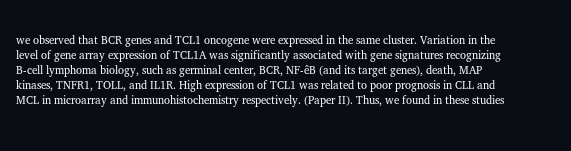we observed that BCR genes and TCL1 oncogene were expressed in the same cluster. Variation in the level of gene array expression of TCL1A was significantly associated with gene signatures recognizing B-cell lymphoma biology, such as germinal center, BCR, NF-êB (and its target genes), death, MAP kinases, TNFR1, TOLL, and IL1R. High expression of TCL1 was related to poor prognosis in CLL and MCL in microarray and immunohistochemistry respectively. (Paper II). Thus, we found in these studies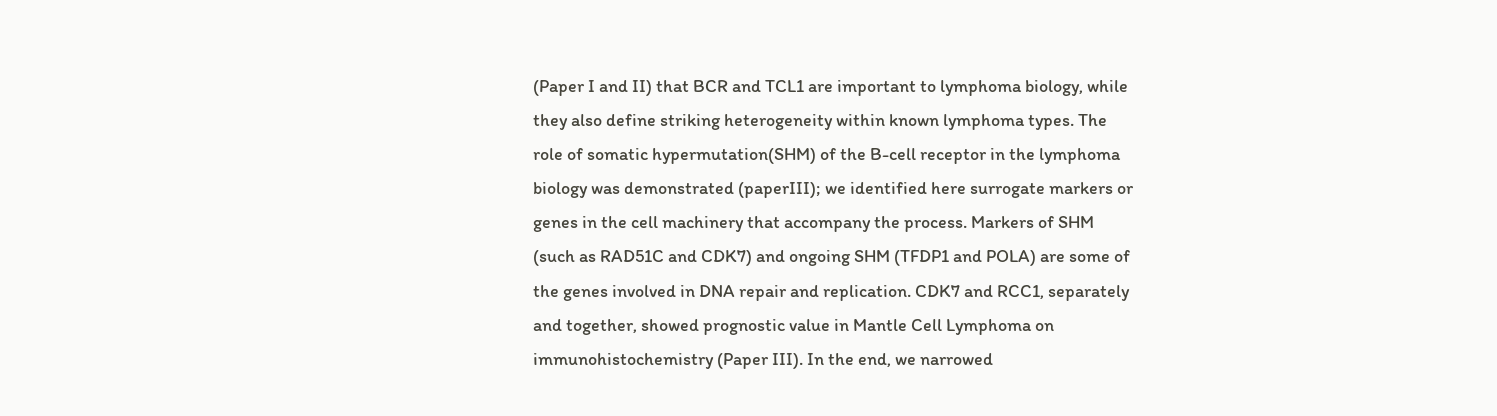(Paper I and II) that BCR and TCL1 are important to lymphoma biology, while they also define striking heterogeneity within known lymphoma types. The role of somatic hypermutation(SHM) of the B-cell receptor in the lymphoma biology was demonstrated (paperIII); we identified here surrogate markers or genes in the cell machinery that accompany the process. Markers of SHM (such as RAD51C and CDK7) and ongoing SHM (TFDP1 and POLA) are some of the genes involved in DNA repair and replication. CDK7 and RCC1, separately and together, showed prognostic value in Mantle Cell Lymphoma on immunohistochemistry (Paper III). In the end, we narrowed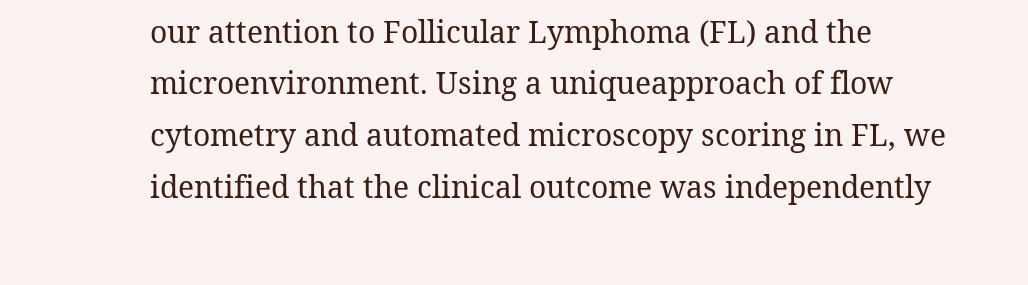our attention to Follicular Lymphoma (FL) and the microenvironment. Using a uniqueapproach of flow cytometry and automated microscopy scoring in FL, we identified that the clinical outcome was independently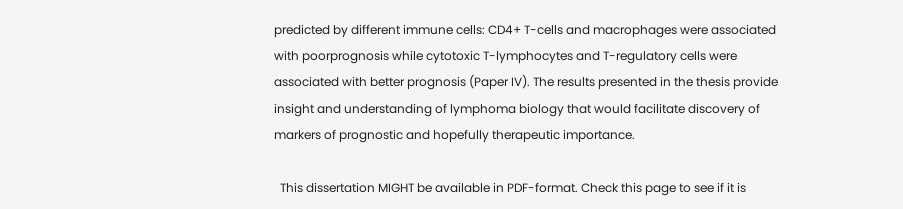predicted by different immune cells: CD4+ T-cells and macrophages were associated with poorprognosis while cytotoxic T-lymphocytes and T-regulatory cells were associated with better prognosis (Paper IV). The results presented in the thesis provide insight and understanding of lymphoma biology that would facilitate discovery of markers of prognostic and hopefully therapeutic importance.

  This dissertation MIGHT be available in PDF-format. Check this page to see if it is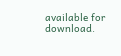available for download.